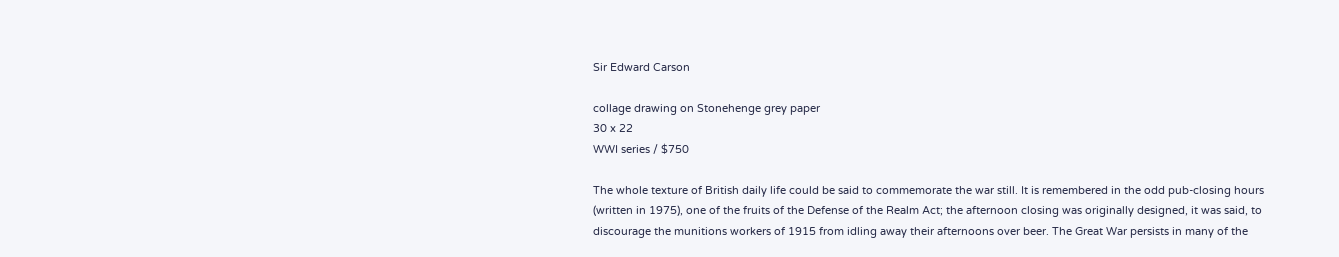Sir Edward Carson

collage drawing on Stonehenge grey paper
30 x 22
WWI series / $750

The whole texture of British daily life could be said to commemorate the war still. It is remembered in the odd pub-closing hours (written in 1975), one of the fruits of the Defense of the Realm Act; the afternoon closing was originally designed, it was said, to discourage the munitions workers of 1915 from idling away their afternoons over beer. The Great War persists in many of the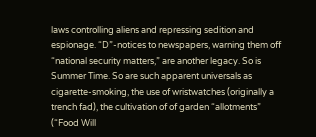laws controlling aliens and repressing sedition and espionage. “D”-notices to newspapers, warning them off “national security matters,” are another legacy. So is Summer Time. So are such apparent universals as cigarette-smoking, the use of wristwatches (originally a trench fad), the cultivation of of garden “allotments” (“Food Will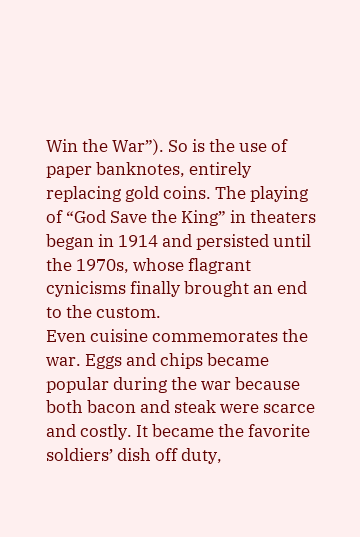Win the War”). So is the use of paper banknotes, entirely replacing gold coins. The playing of “God Save the King” in theaters began in 1914 and persisted until the 1970s, whose flagrant cynicisms finally brought an end to the custom.
Even cuisine commemorates the war. Eggs and chips became popular during the war because both bacon and steak were scarce and costly. It became the favorite soldiers’ dish off duty,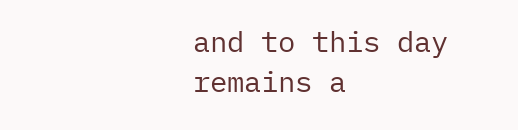and to this day remains a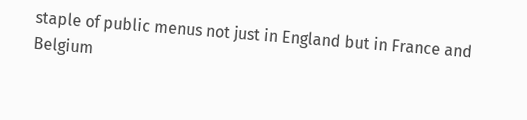staple of public menus not just in England but in France and Belgium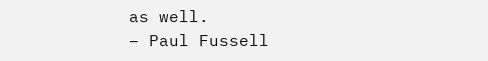as well.
– Paul Fussell